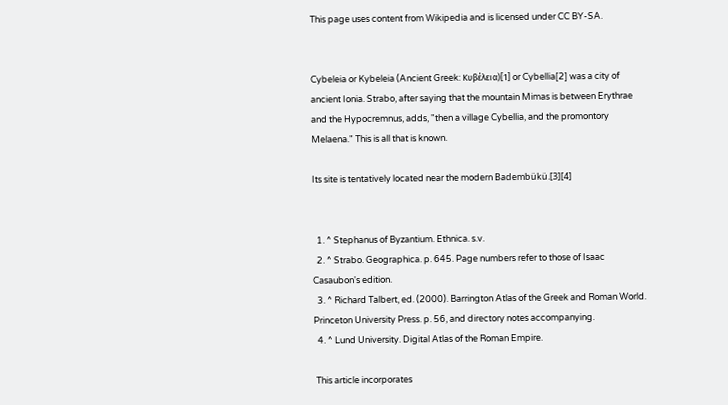This page uses content from Wikipedia and is licensed under CC BY-SA.


Cybeleia or Kybeleia (Ancient Greek: Κυβέλεια)[1] or Cybellia[2] was a city of ancient Ionia. Strabo, after saying that the mountain Mimas is between Erythrae and the Hypocremnus, adds, "then a village Cybellia, and the promontory Melaena." This is all that is known.

Its site is tentatively located near the modern Badembükü.[3][4]


  1. ^ Stephanus of Byzantium. Ethnica. s.v.
  2. ^ Strabo. Geographica. p. 645. Page numbers refer to those of Isaac Casaubon's edition.
  3. ^ Richard Talbert, ed. (2000). Barrington Atlas of the Greek and Roman World. Princeton University Press. p. 56, and directory notes accompanying.
  4. ^ Lund University. Digital Atlas of the Roman Empire.

 This article incorporates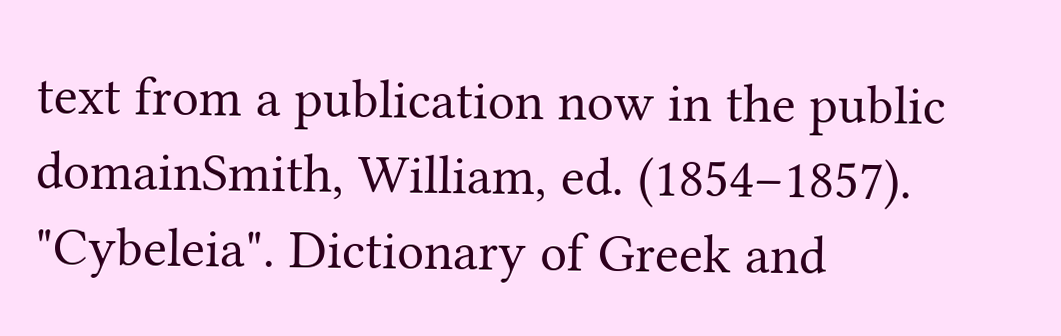text from a publication now in the public domainSmith, William, ed. (1854–1857). "Cybeleia". Dictionary of Greek and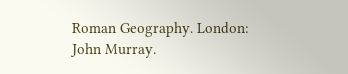Roman Geography. London: John Murray.